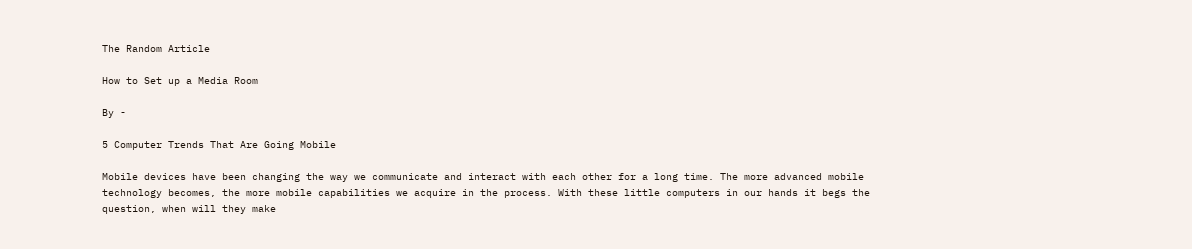The Random Article

How to Set up a Media Room

By -

5 Computer Trends That Are Going Mobile

Mobile devices have been changing the way we communicate and interact with each other for a long time. The more advanced mobile technology becomes, the more mobile capabilities we acquire in the process. With these little computers in our hands it begs the question, when will they make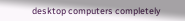desktop computers completely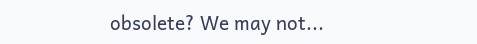obsolete? We may not...